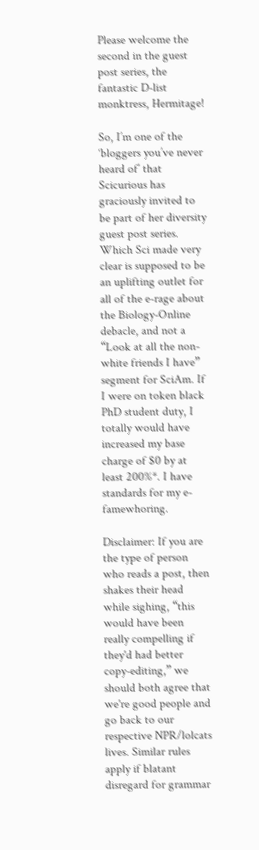Please welcome the second in the guest post series, the fantastic D-list monktress, Hermitage!

So, I’m one of the ‘bloggers you’ve never heard of’ that Scicurious has graciously invited to be part of her diversity guest post series. Which Sci made very clear is supposed to be an uplifting outlet for all of the e-rage about the Biology-Online debacle, and not a “Look at all the non-white friends I have” segment for SciAm. If I were on token black PhD student duty, I totally would have increased my base charge of $0 by at least 200%*. I have standards for my e-famewhoring.

Disclaimer: If you are the type of person who reads a post, then shakes their head while sighing, “this would have been really compelling if they'd had better copy-editing,” we should both agree that we're good people and go back to our respective NPR/lolcats lives. Similar rules apply if blatant disregard for grammar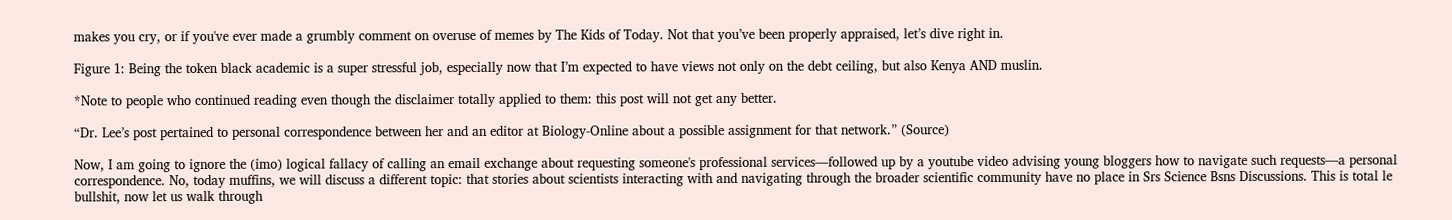makes you cry, or if you've ever made a grumbly comment on overuse of memes by The Kids of Today. Not that you’ve been properly appraised, let’s dive right in.

Figure 1: Being the token black academic is a super stressful job, especially now that I’m expected to have views not only on the debt ceiling, but also Kenya AND muslin.

*Note to people who continued reading even though the disclaimer totally applied to them: this post will not get any better.

“Dr. Lee’s post pertained to personal correspondence between her and an editor at Biology-Online about a possible assignment for that network.” (Source)

Now, I am going to ignore the (imo) logical fallacy of calling an email exchange about requesting someone's professional services—followed up by a youtube video advising young bloggers how to navigate such requests—a personal correspondence. No, today muffins, we will discuss a different topic: that stories about scientists interacting with and navigating through the broader scientific community have no place in Srs Science Bsns Discussions. This is total le bullshit, now let us walk through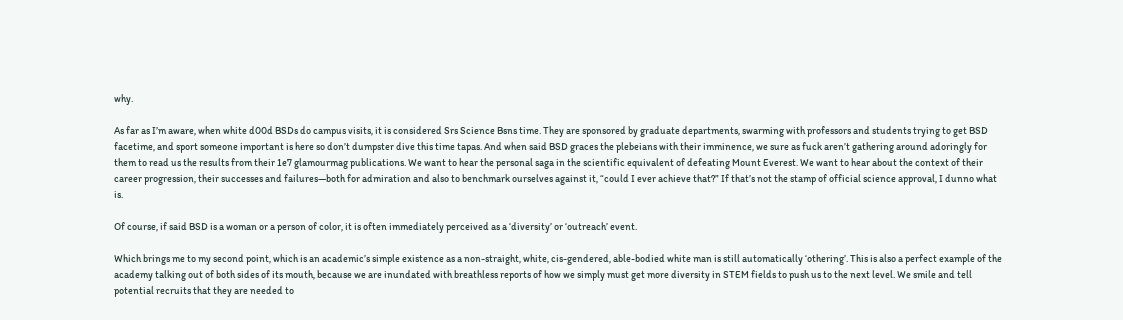why.

As far as I’m aware, when white d00d BSDs do campus visits, it is considered Srs Science Bsns time. They are sponsored by graduate departments, swarming with professors and students trying to get BSD facetime, and sport someone important is here so don’t dumpster dive this time tapas. And when said BSD graces the plebeians with their imminence, we sure as fuck aren’t gathering around adoringly for them to read us the results from their 1e7 glamourmag publications. We want to hear the personal saga in the scientific equivalent of defeating Mount Everest. We want to hear about the context of their career progression, their successes and failures—both for admiration and also to benchmark ourselves against it, “could I ever achieve that?” If that’s not the stamp of official science approval, I dunno what is.

Of course, if said BSD is a woman or a person of color, it is often immediately perceived as a ‘diversity’ or ‘outreach’ event.

Which brings me to my second point, which is an academic’s simple existence as a non-straight, white, cis-gendered, able-bodied white man is still automatically ‘othering’. This is also a perfect example of the academy talking out of both sides of its mouth, because we are inundated with breathless reports of how we simply must get more diversity in STEM fields to push us to the next level. We smile and tell potential recruits that they are needed to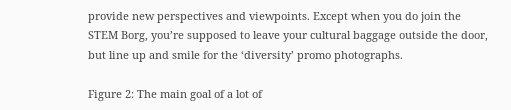provide new perspectives and viewpoints. Except when you do join the STEM Borg, you’re supposed to leave your cultural baggage outside the door, but line up and smile for the ‘diversity’ promo photographs.

Figure 2: The main goal of a lot of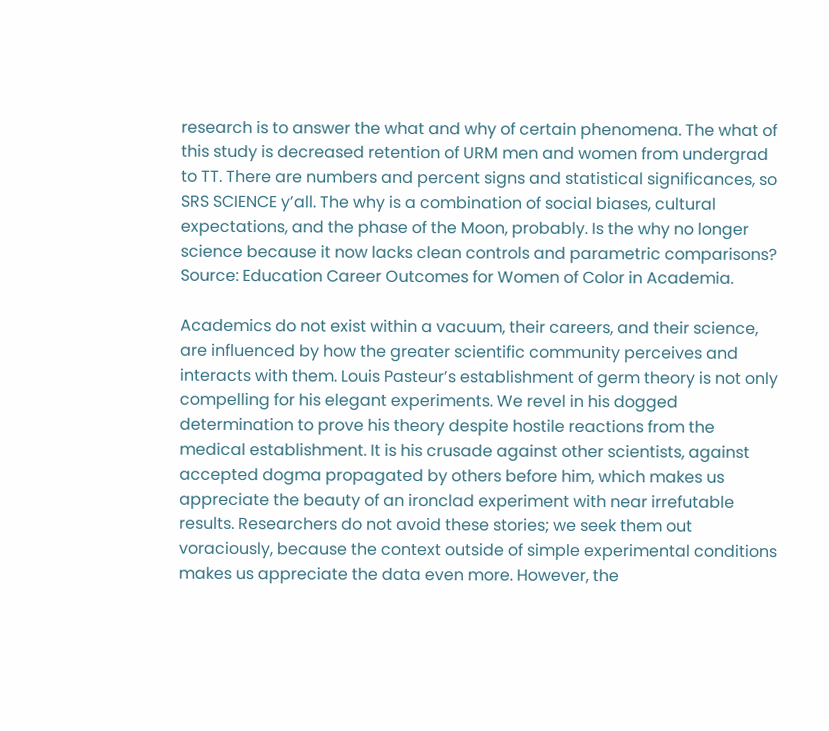research is to answer the what and why of certain phenomena. The what of this study is decreased retention of URM men and women from undergrad to TT. There are numbers and percent signs and statistical significances, so SRS SCIENCE y’all. The why is a combination of social biases, cultural expectations, and the phase of the Moon, probably. Is the why no longer science because it now lacks clean controls and parametric comparisons? Source: Education Career Outcomes for Women of Color in Academia.

Academics do not exist within a vacuum, their careers, and their science, are influenced by how the greater scientific community perceives and interacts with them. Louis Pasteur’s establishment of germ theory is not only compelling for his elegant experiments. We revel in his dogged determination to prove his theory despite hostile reactions from the medical establishment. It is his crusade against other scientists, against accepted dogma propagated by others before him, which makes us appreciate the beauty of an ironclad experiment with near irrefutable results. Researchers do not avoid these stories; we seek them out voraciously, because the context outside of simple experimental conditions makes us appreciate the data even more. However, the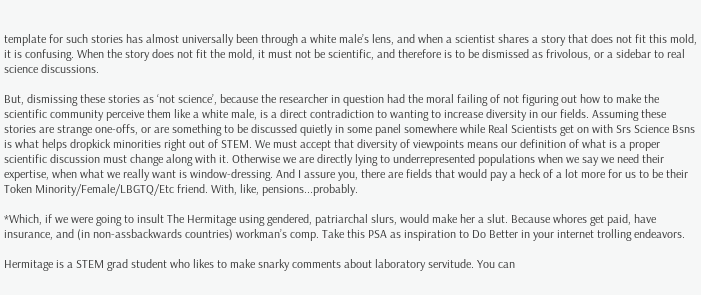template for such stories has almost universally been through a white male’s lens, and when a scientist shares a story that does not fit this mold, it is confusing. When the story does not fit the mold, it must not be scientific, and therefore is to be dismissed as frivolous, or a sidebar to real science discussions.

But, dismissing these stories as ‘not science’, because the researcher in question had the moral failing of not figuring out how to make the scientific community perceive them like a white male, is a direct contradiction to wanting to increase diversity in our fields. Assuming these stories are strange one-offs, or are something to be discussed quietly in some panel somewhere while Real Scientists get on with Srs Science Bsns is what helps dropkick minorities right out of STEM. We must accept that diversity of viewpoints means our definition of what is a proper scientific discussion must change along with it. Otherwise we are directly lying to underrepresented populations when we say we need their expertise, when what we really want is window-dressing. And I assure you, there are fields that would pay a heck of a lot more for us to be their Token Minority/Female/LBGTQ/Etc friend. With, like, pensions...probably.

*Which, if we were going to insult The Hermitage using gendered, patriarchal slurs, would make her a slut. Because whores get paid, have insurance, and (in non-assbackwards countries) workman’s comp. Take this PSA as inspiration to Do Better in your internet trolling endeavors.

Hermitage is a STEM grad student who likes to make snarky comments about laboratory servitude. You can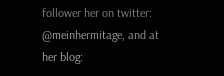follower her on twitter: @meinhermitage, and at her blog: